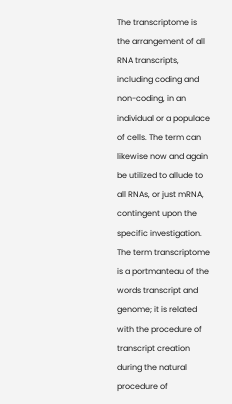The transcriptome is the arrangement of all RNA transcripts, including coding and non-coding, in an individual or a populace of cells. The term can likewise now and again be utilized to allude to all RNAs, or just mRNA, contingent upon the specific investigation. The term transcriptome is a portmanteau of the words transcript and genome; it is related with the procedure of transcript creation during the natural procedure of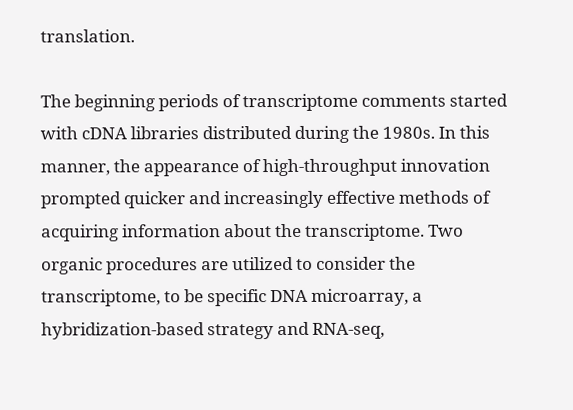translation.

The beginning periods of transcriptome comments started with cDNA libraries distributed during the 1980s. In this manner, the appearance of high-throughput innovation prompted quicker and increasingly effective methods of acquiring information about the transcriptome. Two organic procedures are utilized to consider the transcriptome, to be specific DNA microarray, a hybridization-based strategy and RNA-seq,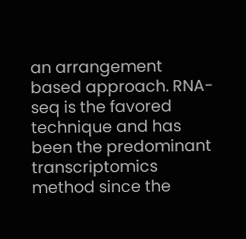an arrangement based approach. RNA-seq is the favored technique and has been the predominant transcriptomics method since the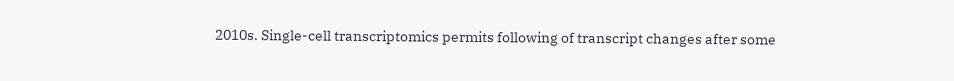2010s. Single-cell transcriptomics permits following of transcript changes after some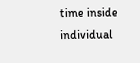time inside individual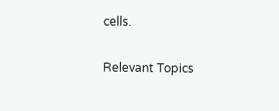cells.

Relevant Topics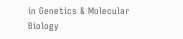in Genetics & Molecular Biology